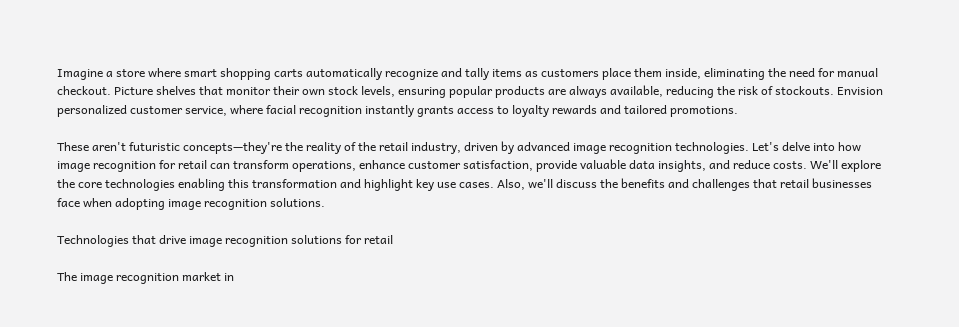Imagine a store where smart shopping carts automatically recognize and tally items as customers place them inside, eliminating the need for manual checkout. Picture shelves that monitor their own stock levels, ensuring popular products are always available, reducing the risk of stockouts. Envision personalized customer service, where facial recognition instantly grants access to loyalty rewards and tailored promotions.

These aren't futuristic concepts—they're the reality of the retail industry, driven by advanced image recognition technologies. Let's delve into how image recognition for retail can transform operations, enhance customer satisfaction, provide valuable data insights, and reduce costs. We'll explore the core technologies enabling this transformation and highlight key use cases. Also, we'll discuss the benefits and challenges that retail businesses face when adopting image recognition solutions.

Technologies that drive image recognition solutions for retail

The image recognition market in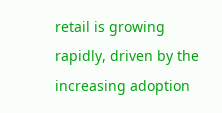retail is growing rapidly, driven by the increasing adoption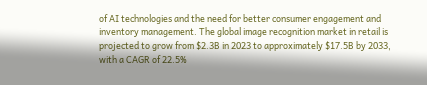of AI technologies and the need for better consumer engagement and inventory management. The global image recognition market in retail is projected to grow from $2.3B in 2023 to approximately $17.5B by 2033, with a CAGR of 22.5%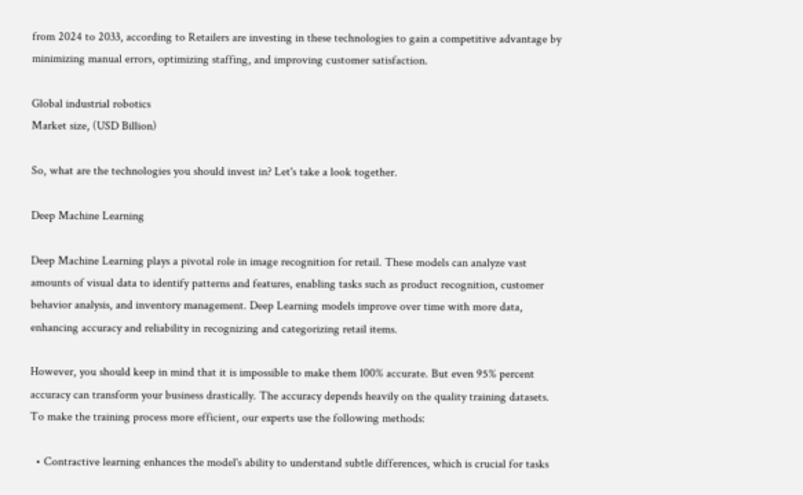from 2024 to 2033, according to Retailers are investing in these technologies to gain a competitive advantage by minimizing manual errors, optimizing staffing, and improving customer satisfaction.

Global industrial robotics
Market size, (USD Billion)

So, what are the technologies you should invest in? Let's take a look together.

Deep Machine Learning

Deep Machine Learning plays a pivotal role in image recognition for retail. These models can analyze vast amounts of visual data to identify patterns and features, enabling tasks such as product recognition, customer behavior analysis, and inventory management. Deep Learning models improve over time with more data, enhancing accuracy and reliability in recognizing and categorizing retail items.

However, you should keep in mind that it is impossible to make them 100% accurate. But even 95% percent accuracy can transform your business drastically. The accuracy depends heavily on the quality training datasets. To make the training process more efficient, our experts use the following methods:

  • Contractive learning enhances the model's ability to understand subtle differences, which is crucial for tasks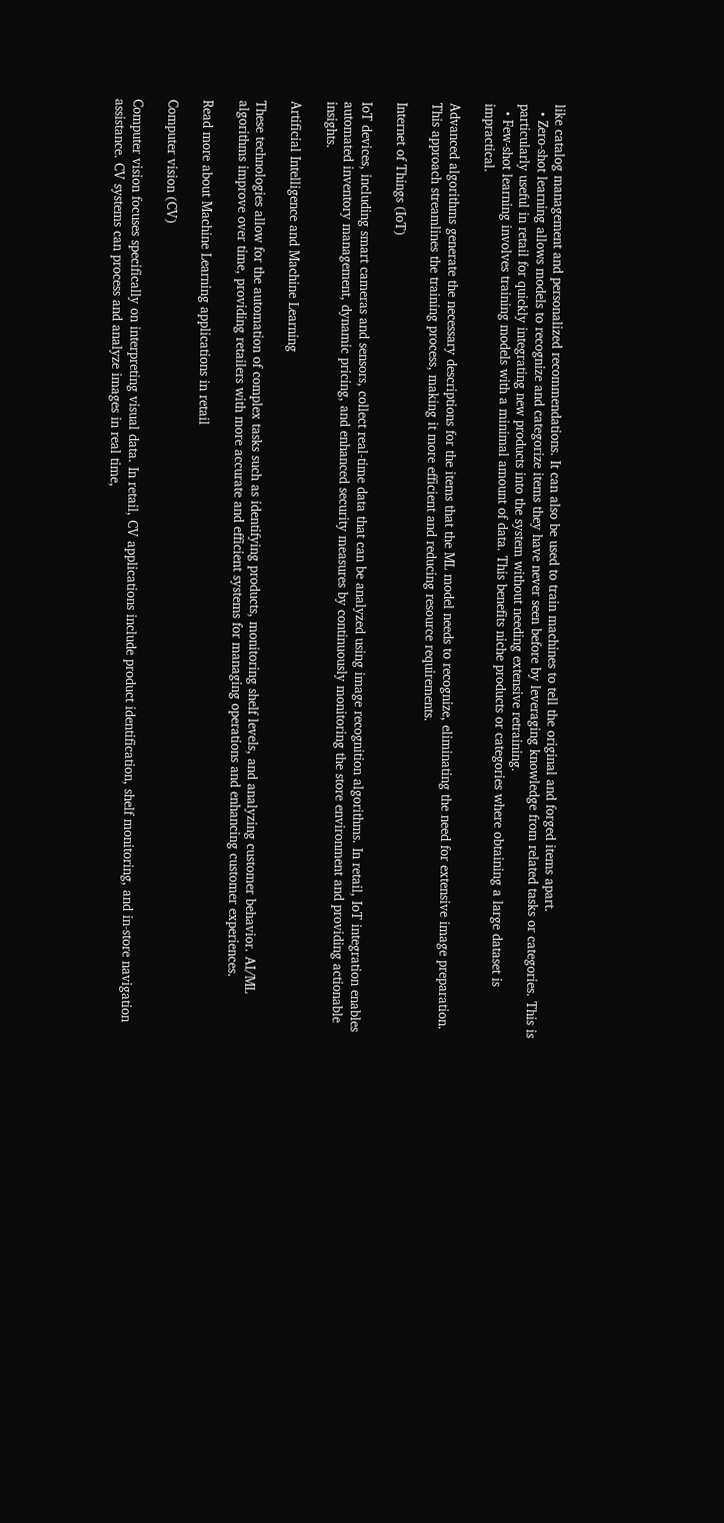like catalog management and personalized recommendations. It can also be used to train machines to tell the original and forged items apart.
  • Zero-shot learning allows models to recognize and categorize items they have never seen before by leveraging knowledge from related tasks or categories. This is particularly useful in retail for quickly integrating new products into the system without needing extensive retraining.
  • Few-shot learning involves training models with a minimal amount of data. This benefits niche products or categories where obtaining a large dataset is impractical.

Advanced algorithms generate the necessary descriptions for the items that the ML model needs to recognize, eliminating the need for extensive image preparation. This approach streamlines the training process, making it more efficient and reducing resource requirements.

Internet of Things (IoT)

IoT devices, including smart cameras and sensors, collect real-time data that can be analyzed using image recognition algorithms. In retail, IoT integration enables automated inventory management, dynamic pricing, and enhanced security measures by continuously monitoring the store environment and providing actionable insights.

Artificial Intelligence and Machine Learning

These technologies allow for the automation of complex tasks such as identifying products, monitoring shelf levels, and analyzing customer behavior. AI/ML algorithms improve over time, providing retailers with more accurate and efficient systems for managing operations and enhancing customer experiences.

Read more about Machine Learning applications in retail

Computer vision (CV)

Computer vision focuses specifically on interpreting visual data. In retail, CV applications include product identification, shelf monitoring, and in-store navigation assistance. CV systems can process and analyze images in real time,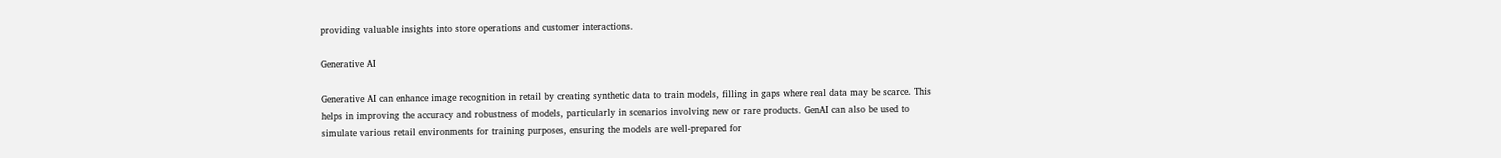providing valuable insights into store operations and customer interactions.

Generative AI

Generative AI can enhance image recognition in retail by creating synthetic data to train models, filling in gaps where real data may be scarce. This helps in improving the accuracy and robustness of models, particularly in scenarios involving new or rare products. GenAI can also be used to simulate various retail environments for training purposes, ensuring the models are well-prepared for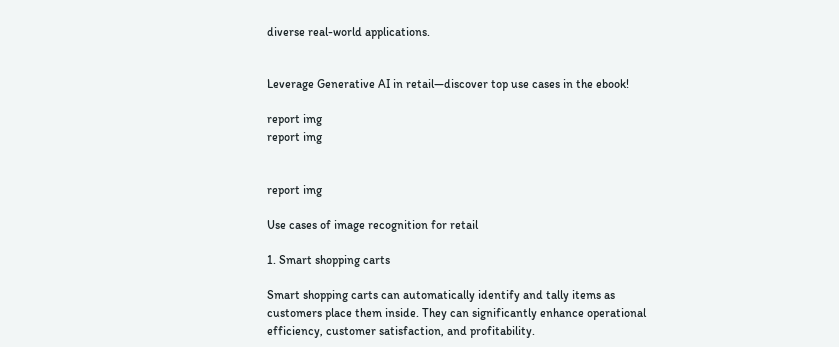diverse real-world applications.


Leverage Generative AI in retail—discover top use cases in the ebook!

report img
report img


report img

Use cases of image recognition for retail

1. Smart shopping carts

Smart shopping carts can automatically identify and tally items as customers place them inside. They can significantly enhance operational efficiency, customer satisfaction, and profitability.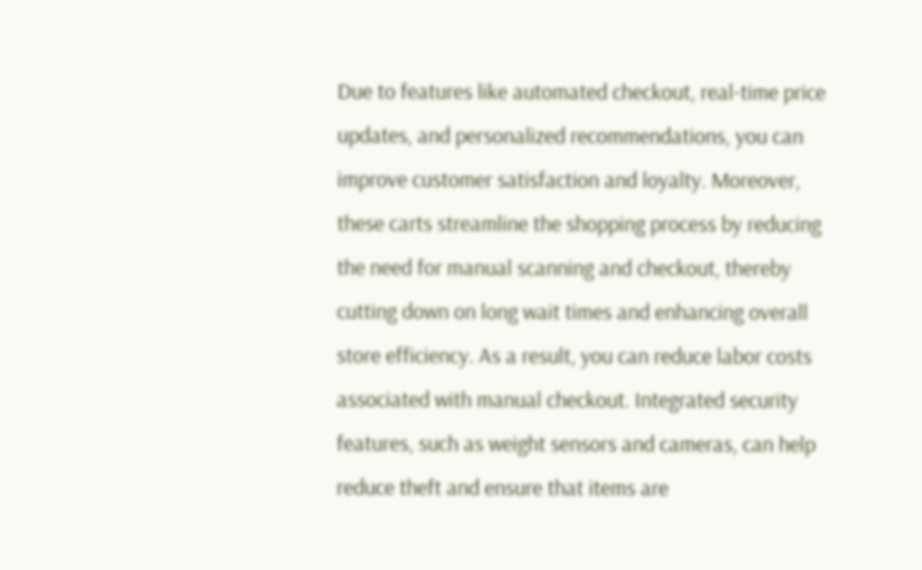Due to features like automated checkout, real-time price updates, and personalized recommendations, you can improve customer satisfaction and loyalty. Moreover, these carts streamline the shopping process by reducing the need for manual scanning and checkout, thereby cutting down on long wait times and enhancing overall store efficiency. As a result, you can reduce labor costs associated with manual checkout. Integrated security features, such as weight sensors and cameras, can help reduce theft and ensure that items are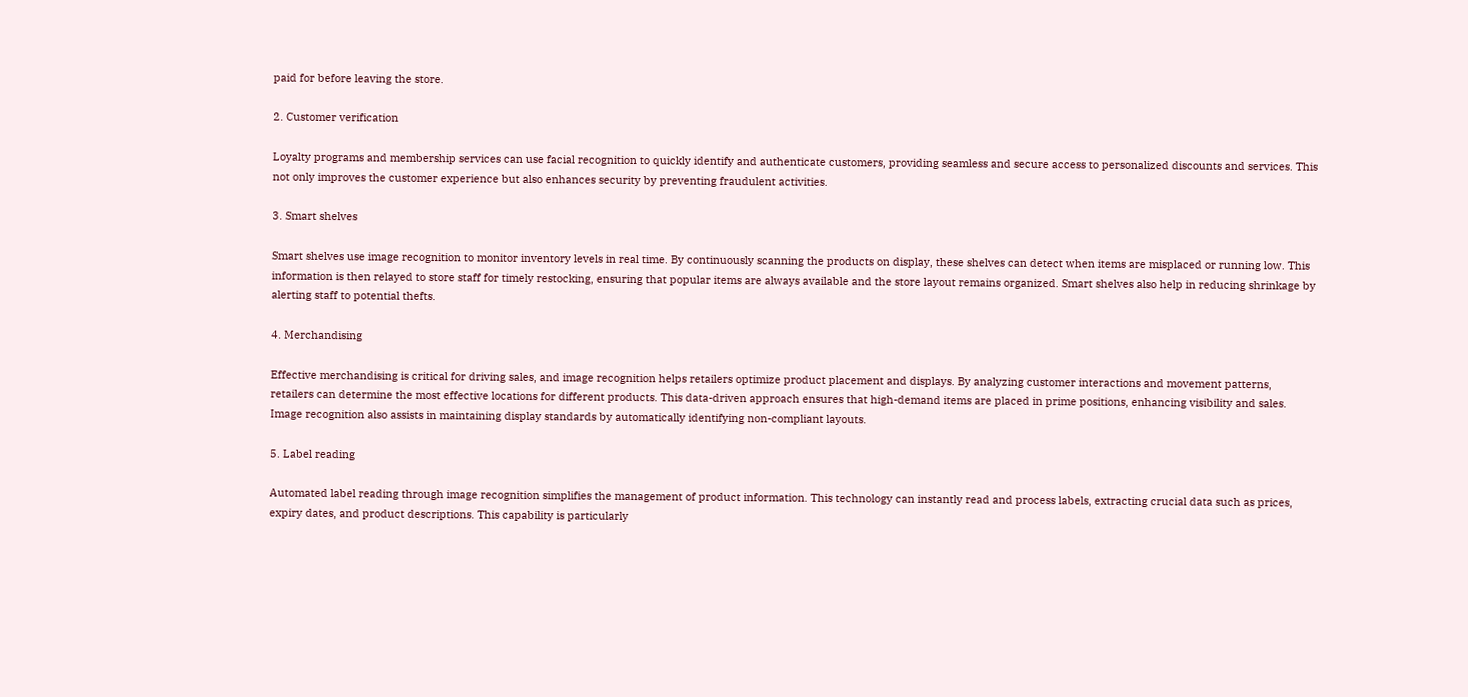paid for before leaving the store.

2. Customer verification

Loyalty programs and membership services can use facial recognition to quickly identify and authenticate customers, providing seamless and secure access to personalized discounts and services. This not only improves the customer experience but also enhances security by preventing fraudulent activities.

3. Smart shelves

Smart shelves use image recognition to monitor inventory levels in real time. By continuously scanning the products on display, these shelves can detect when items are misplaced or running low. This information is then relayed to store staff for timely restocking, ensuring that popular items are always available and the store layout remains organized. Smart shelves also help in reducing shrinkage by alerting staff to potential thefts.

4. Merchandising

Effective merchandising is critical for driving sales, and image recognition helps retailers optimize product placement and displays. By analyzing customer interactions and movement patterns, retailers can determine the most effective locations for different products. This data-driven approach ensures that high-demand items are placed in prime positions, enhancing visibility and sales. Image recognition also assists in maintaining display standards by automatically identifying non-compliant layouts.

5. Label reading

Automated label reading through image recognition simplifies the management of product information. This technology can instantly read and process labels, extracting crucial data such as prices, expiry dates, and product descriptions. This capability is particularly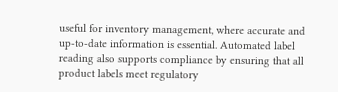useful for inventory management, where accurate and up-to-date information is essential. Automated label reading also supports compliance by ensuring that all product labels meet regulatory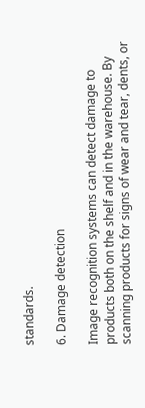standards.

6. Damage detection

Image recognition systems can detect damage to products both on the shelf and in the warehouse. By scanning products for signs of wear and tear, dents, or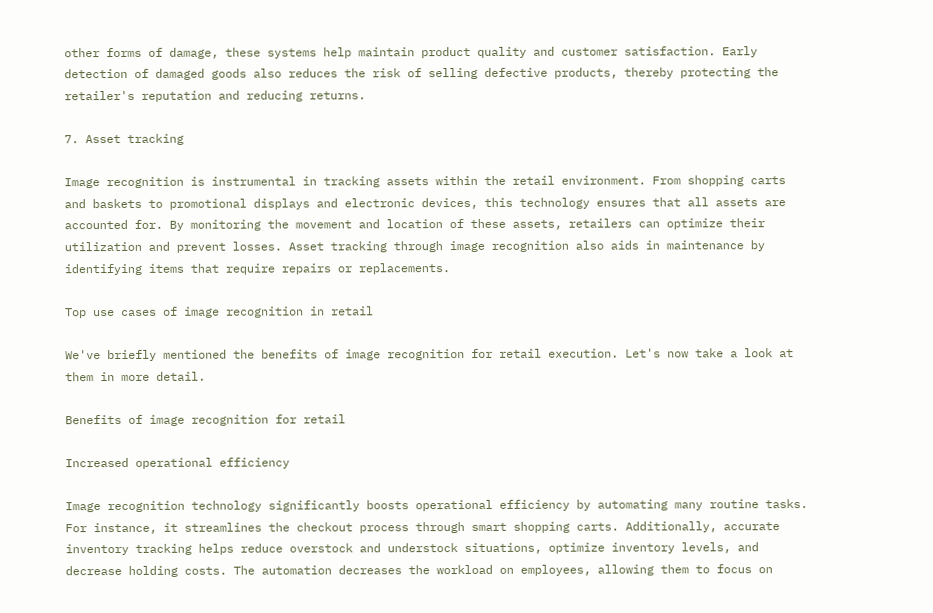other forms of damage, these systems help maintain product quality and customer satisfaction. Early detection of damaged goods also reduces the risk of selling defective products, thereby protecting the retailer's reputation and reducing returns.

7. Asset tracking

Image recognition is instrumental in tracking assets within the retail environment. From shopping carts and baskets to promotional displays and electronic devices, this technology ensures that all assets are accounted for. By monitoring the movement and location of these assets, retailers can optimize their utilization and prevent losses. Asset tracking through image recognition also aids in maintenance by identifying items that require repairs or replacements.

Top use cases of image recognition in retail

We've briefly mentioned the benefits of image recognition for retail execution. Let's now take a look at them in more detail.

Benefits of image recognition for retail

Increased operational efficiency

Image recognition technology significantly boosts operational efficiency by automating many routine tasks. For instance, it streamlines the checkout process through smart shopping carts. Additionally, accurate inventory tracking helps reduce overstock and understock situations, optimize inventory levels, and decrease holding costs. The automation decreases the workload on employees, allowing them to focus on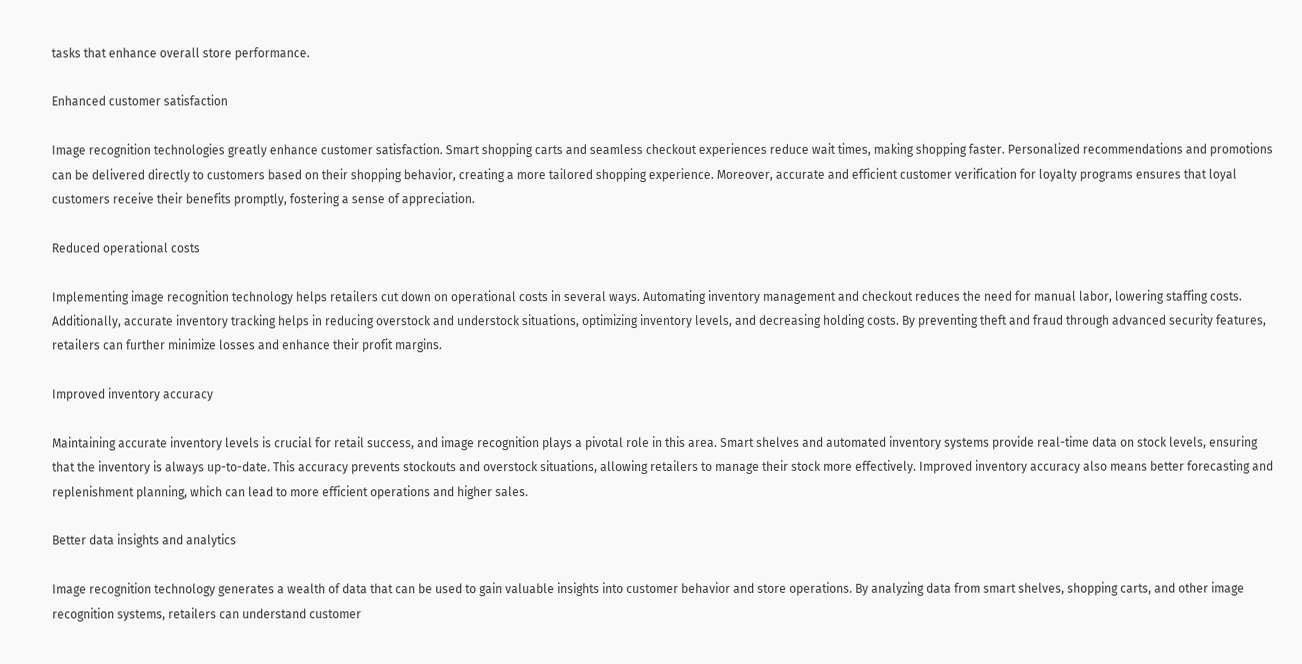tasks that enhance overall store performance.

Enhanced customer satisfaction

Image recognition technologies greatly enhance customer satisfaction. Smart shopping carts and seamless checkout experiences reduce wait times, making shopping faster. Personalized recommendations and promotions can be delivered directly to customers based on their shopping behavior, creating a more tailored shopping experience. Moreover, accurate and efficient customer verification for loyalty programs ensures that loyal customers receive their benefits promptly, fostering a sense of appreciation.

Reduced operational costs

Implementing image recognition technology helps retailers cut down on operational costs in several ways. Automating inventory management and checkout reduces the need for manual labor, lowering staffing costs. Additionally, accurate inventory tracking helps in reducing overstock and understock situations, optimizing inventory levels, and decreasing holding costs. By preventing theft and fraud through advanced security features, retailers can further minimize losses and enhance their profit margins.

Improved inventory accuracy

Maintaining accurate inventory levels is crucial for retail success, and image recognition plays a pivotal role in this area. Smart shelves and automated inventory systems provide real-time data on stock levels, ensuring that the inventory is always up-to-date. This accuracy prevents stockouts and overstock situations, allowing retailers to manage their stock more effectively. Improved inventory accuracy also means better forecasting and replenishment planning, which can lead to more efficient operations and higher sales.

Better data insights and analytics

Image recognition technology generates a wealth of data that can be used to gain valuable insights into customer behavior and store operations. By analyzing data from smart shelves, shopping carts, and other image recognition systems, retailers can understand customer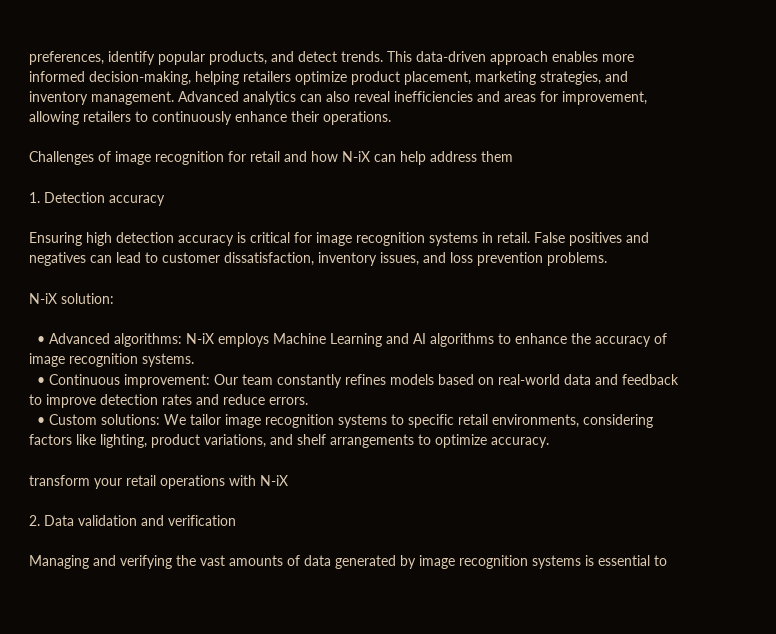preferences, identify popular products, and detect trends. This data-driven approach enables more informed decision-making, helping retailers optimize product placement, marketing strategies, and inventory management. Advanced analytics can also reveal inefficiencies and areas for improvement, allowing retailers to continuously enhance their operations.

Challenges of image recognition for retail and how N-iX can help address them

1. Detection accuracy

Ensuring high detection accuracy is critical for image recognition systems in retail. False positives and negatives can lead to customer dissatisfaction, inventory issues, and loss prevention problems.

N-iX solution:

  • Advanced algorithms: N-iX employs Machine Learning and AI algorithms to enhance the accuracy of image recognition systems.
  • Continuous improvement: Our team constantly refines models based on real-world data and feedback to improve detection rates and reduce errors.
  • Custom solutions: We tailor image recognition systems to specific retail environments, considering factors like lighting, product variations, and shelf arrangements to optimize accuracy.

transform your retail operations with N-iX

2. Data validation and verification

Managing and verifying the vast amounts of data generated by image recognition systems is essential to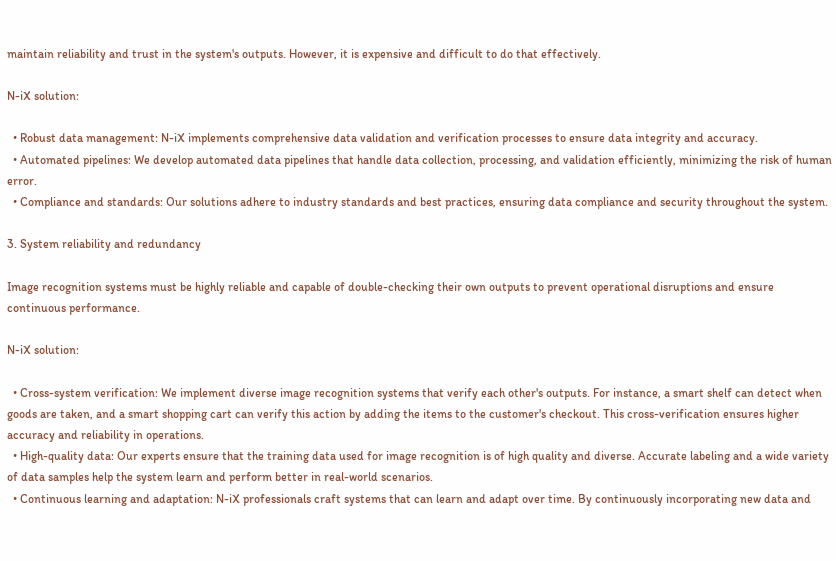maintain reliability and trust in the system's outputs. However, it is expensive and difficult to do that effectively.

N-iX solution:

  • Robust data management: N-iX implements comprehensive data validation and verification processes to ensure data integrity and accuracy.
  • Automated pipelines: We develop automated data pipelines that handle data collection, processing, and validation efficiently, minimizing the risk of human error.
  • Compliance and standards: Our solutions adhere to industry standards and best practices, ensuring data compliance and security throughout the system.

3. System reliability and redundancy

Image recognition systems must be highly reliable and capable of double-checking their own outputs to prevent operational disruptions and ensure continuous performance.

N-iX solution:

  • Cross-system verification: We implement diverse image recognition systems that verify each other's outputs. For instance, a smart shelf can detect when goods are taken, and a smart shopping cart can verify this action by adding the items to the customer's checkout. This cross-verification ensures higher accuracy and reliability in operations.
  • High-quality data: Our experts ensure that the training data used for image recognition is of high quality and diverse. Accurate labeling and a wide variety of data samples help the system learn and perform better in real-world scenarios.
  • Continuous learning and adaptation: N-iX professionals craft systems that can learn and adapt over time. By continuously incorporating new data and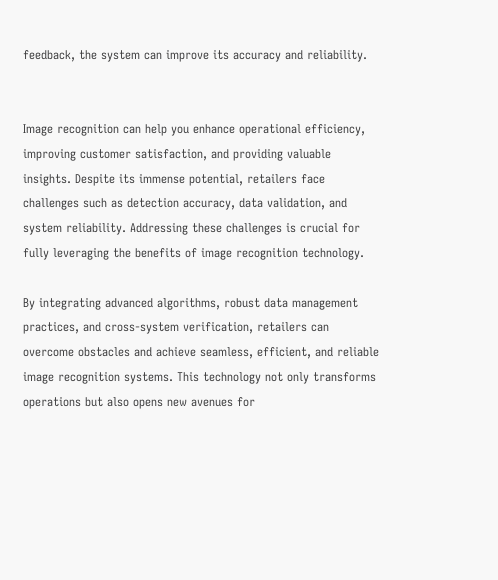feedback, the system can improve its accuracy and reliability.


Image recognition can help you enhance operational efficiency, improving customer satisfaction, and providing valuable insights. Despite its immense potential, retailers face challenges such as detection accuracy, data validation, and system reliability. Addressing these challenges is crucial for fully leveraging the benefits of image recognition technology.

By integrating advanced algorithms, robust data management practices, and cross-system verification, retailers can overcome obstacles and achieve seamless, efficient, and reliable image recognition systems. This technology not only transforms operations but also opens new avenues for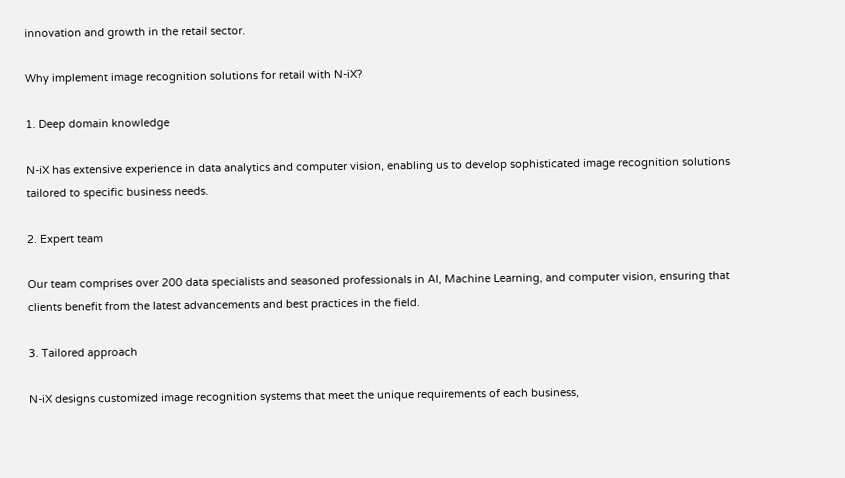innovation and growth in the retail sector.

Why implement image recognition solutions for retail with N-iX?

1. Deep domain knowledge

N-iX has extensive experience in data analytics and computer vision, enabling us to develop sophisticated image recognition solutions tailored to specific business needs.

2. Expert team

Our team comprises over 200 data specialists and seasoned professionals in AI, Machine Learning, and computer vision, ensuring that clients benefit from the latest advancements and best practices in the field.

3. Tailored approach

N-iX designs customized image recognition systems that meet the unique requirements of each business,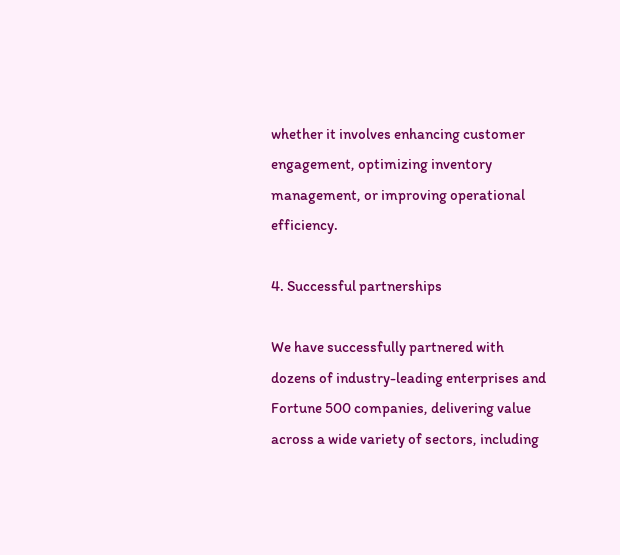whether it involves enhancing customer engagement, optimizing inventory management, or improving operational efficiency.

4. Successful partnerships

We have successfully partnered with dozens of industry-leading enterprises and Fortune 500 companies, delivering value across a wide variety of sectors, including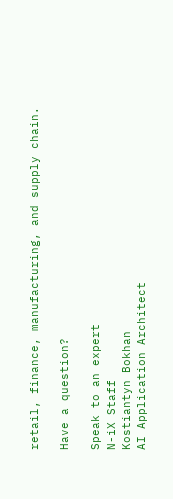retail, finance, manufacturing, and supply chain.

Have a question?

Speak to an expert
N-iX Staff
Kostiantyn Bokhan
AI Application Architect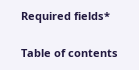Required fields*

Table of contents